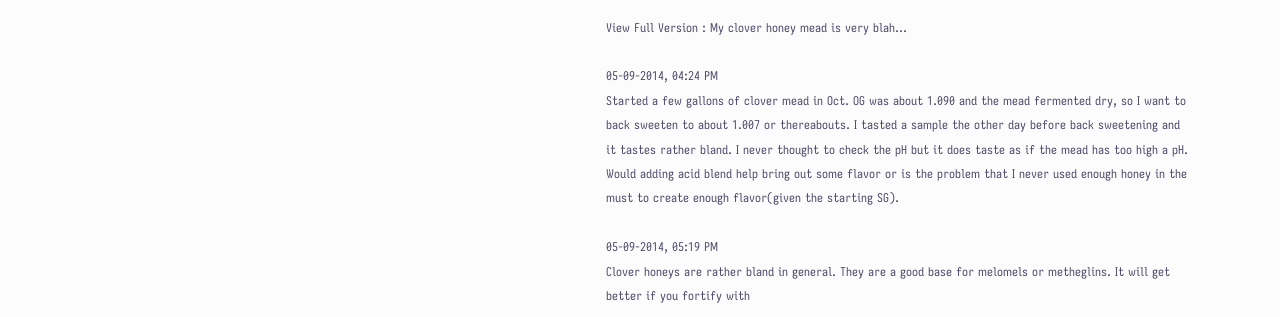View Full Version : My clover honey mead is very blah...

05-09-2014, 04:24 PM
Started a few gallons of clover mead in Oct. OG was about 1.090 and the mead fermented dry, so I want to back sweeten to about 1.007 or thereabouts. I tasted a sample the other day before back sweetening and it tastes rather bland. I never thought to check the pH but it does taste as if the mead has too high a pH. Would adding acid blend help bring out some flavor or is the problem that I never used enough honey in the must to create enough flavor(given the starting SG).

05-09-2014, 05:19 PM
Clover honeys are rather bland in general. They are a good base for melomels or metheglins. It will get better if you fortify with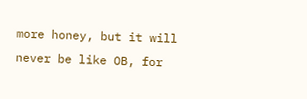more honey, but it will never be like OB, for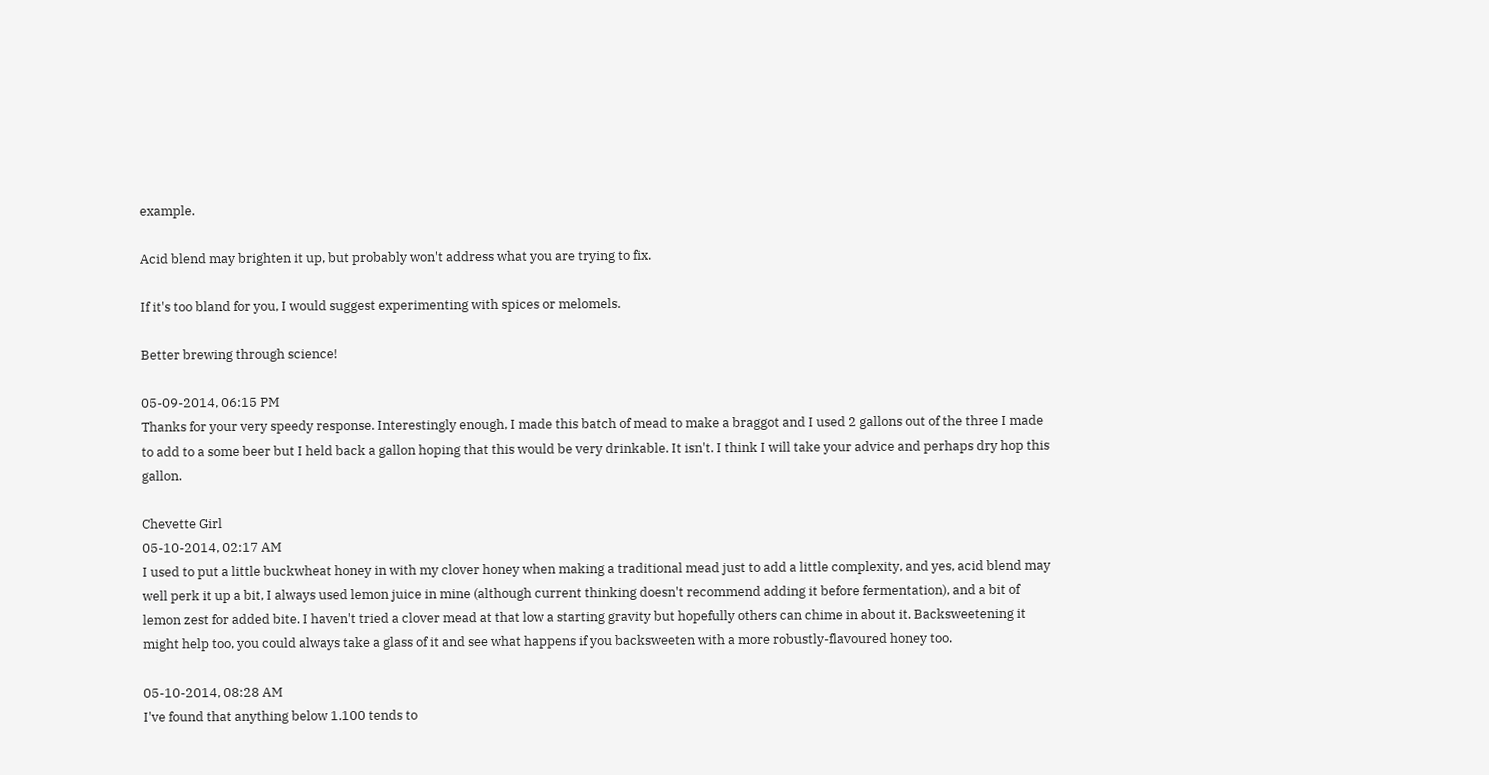example.

Acid blend may brighten it up, but probably won't address what you are trying to fix.

If it's too bland for you, I would suggest experimenting with spices or melomels.

Better brewing through science!

05-09-2014, 06:15 PM
Thanks for your very speedy response. Interestingly enough, I made this batch of mead to make a braggot and I used 2 gallons out of the three I made to add to a some beer but I held back a gallon hoping that this would be very drinkable. It isn't. I think I will take your advice and perhaps dry hop this gallon.

Chevette Girl
05-10-2014, 02:17 AM
I used to put a little buckwheat honey in with my clover honey when making a traditional mead just to add a little complexity, and yes, acid blend may well perk it up a bit, I always used lemon juice in mine (although current thinking doesn't recommend adding it before fermentation), and a bit of lemon zest for added bite. I haven't tried a clover mead at that low a starting gravity but hopefully others can chime in about it. Backsweetening it might help too, you could always take a glass of it and see what happens if you backsweeten with a more robustly-flavoured honey too.

05-10-2014, 08:28 AM
I've found that anything below 1.100 tends to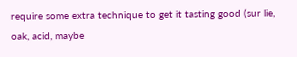require some extra technique to get it tasting good (sur lie, oak, acid, maybe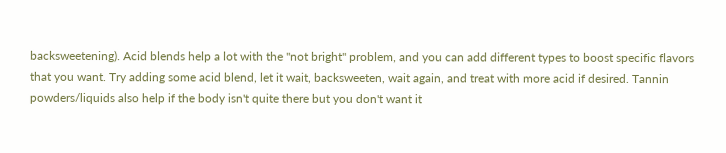backsweetening). Acid blends help a lot with the "not bright" problem, and you can add different types to boost specific flavors that you want. Try adding some acid blend, let it wait, backsweeten, wait again, and treat with more acid if desired. Tannin powders/liquids also help if the body isn't quite there but you don't want it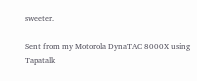sweeter.

Sent from my Motorola DynaTAC 8000X using Tapatalk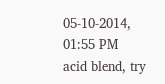05-10-2014, 01:55 PM
acid blend, try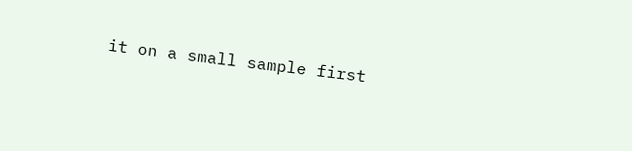it on a small sample first